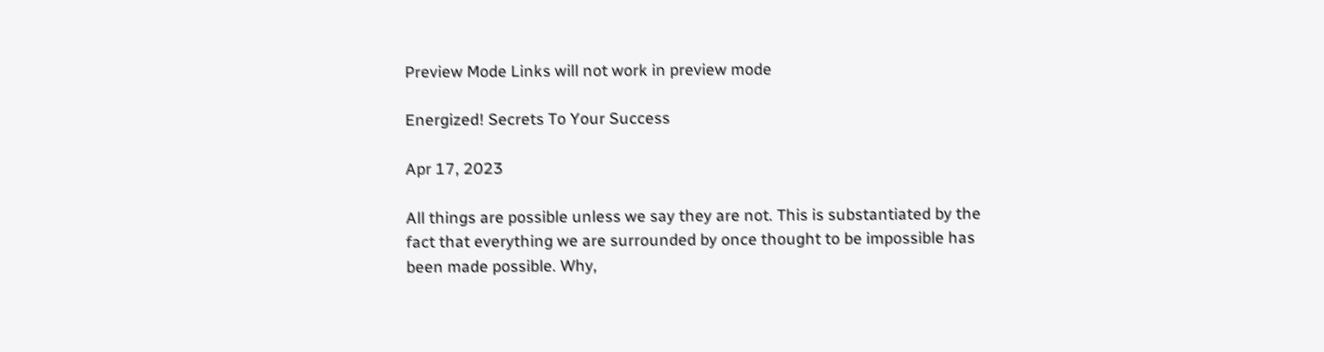Preview Mode Links will not work in preview mode

Energized! Secrets To Your Success

Apr 17, 2023

All things are possible unless we say they are not. This is substantiated by the fact that everything we are surrounded by once thought to be impossible has been made possible. Why,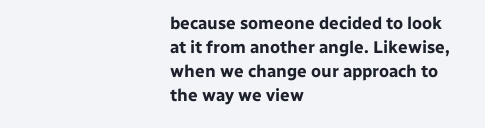because someone decided to look at it from another angle. Likewise, when we change our approach to the way we view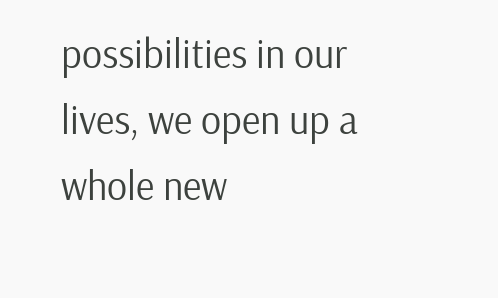possibilities in our lives, we open up a whole new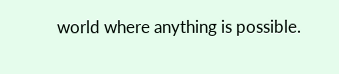world where anything is possible.